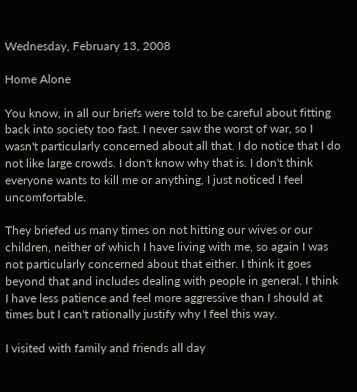Wednesday, February 13, 2008

Home Alone

You know, in all our briefs were told to be careful about fitting back into society too fast. I never saw the worst of war, so I wasn't particularly concerned about all that. I do notice that I do not like large crowds. I don't know why that is. I don't think everyone wants to kill me or anything, I just noticed I feel uncomfortable.

They briefed us many times on not hitting our wives or our children, neither of which I have living with me, so again I was not particularly concerned about that either. I think it goes beyond that and includes dealing with people in general. I think I have less patience and feel more aggressive than I should at times but I can't rationally justify why I feel this way.

I visited with family and friends all day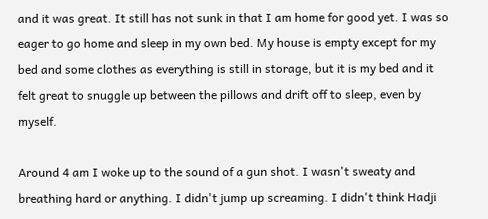and it was great. It still has not sunk in that I am home for good yet. I was so eager to go home and sleep in my own bed. My house is empty except for my bed and some clothes as everything is still in storage, but it is my bed and it felt great to snuggle up between the pillows and drift off to sleep, even by myself.

Around 4 am I woke up to the sound of a gun shot. I wasn't sweaty and breathing hard or anything. I didn't jump up screaming. I didn't think Hadji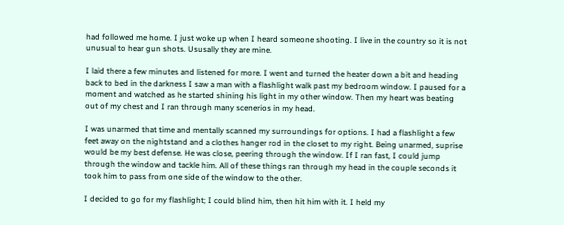had followed me home. I just woke up when I heard someone shooting. I live in the country so it is not unusual to hear gun shots. Ususally they are mine.

I laid there a few minutes and listened for more. I went and turned the heater down a bit and heading back to bed in the darkness I saw a man with a flashlight walk past my bedroom window. I paused for a moment and watched as he started shining his light in my other window. Then my heart was beating out of my chest and I ran through many scenerios in my head.

I was unarmed that time and mentally scanned my surroundings for options. I had a flashlight a few feet away on the nightstand and a clothes hanger rod in the closet to my right. Being unarmed, suprise would be my best defense. He was close, peering through the window. If I ran fast, I could jump through the window and tackle him. All of these things ran through my head in the couple seconds it took him to pass from one side of the window to the other.

I decided to go for my flashlight; I could blind him, then hit him with it. I held my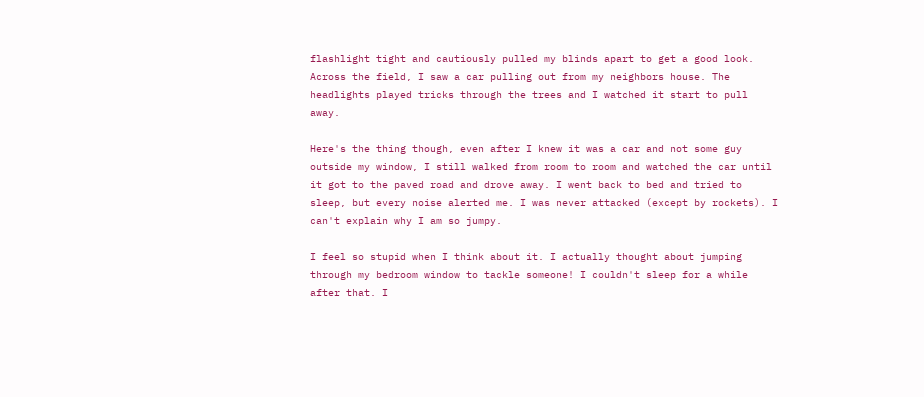flashlight tight and cautiously pulled my blinds apart to get a good look. Across the field, I saw a car pulling out from my neighbors house. The headlights played tricks through the trees and I watched it start to pull away.

Here's the thing though, even after I knew it was a car and not some guy outside my window, I still walked from room to room and watched the car until it got to the paved road and drove away. I went back to bed and tried to sleep, but every noise alerted me. I was never attacked (except by rockets). I can't explain why I am so jumpy.

I feel so stupid when I think about it. I actually thought about jumping through my bedroom window to tackle someone! I couldn't sleep for a while after that. I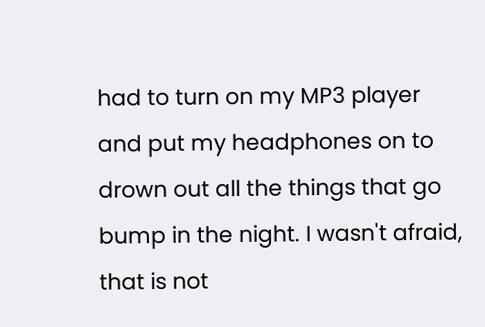had to turn on my MP3 player and put my headphones on to drown out all the things that go bump in the night. I wasn't afraid, that is not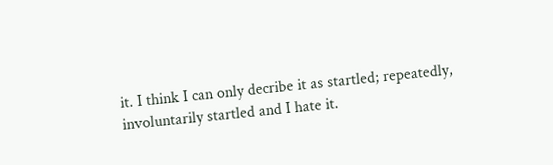it. I think I can only decribe it as startled; repeatedly, involuntarily startled and I hate it.